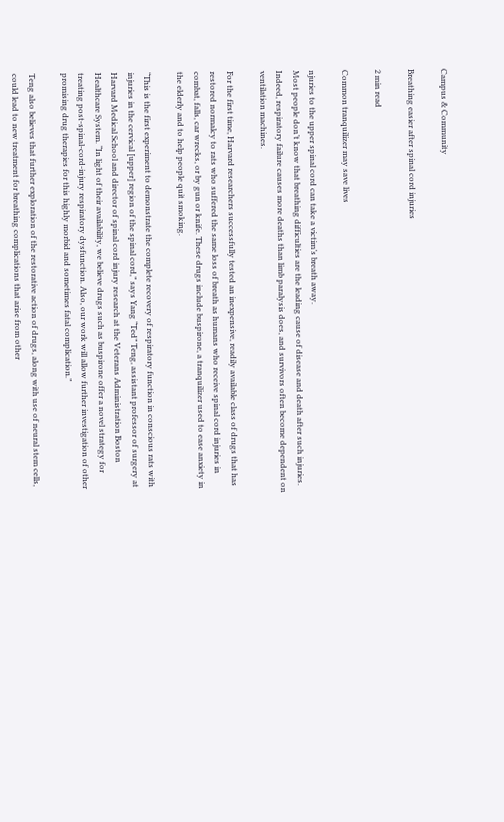Campus & Community

Breathing easier after spinal cord injuries

2 min read

Common tranquilizer may save lives

njuries to the upper spinal cord can take a victim’s breath away.
Most people don’t know that breathing difficulties are the leading cause of disease and death after such injuries. Indeed, respiratory failure causes more deaths than limb paralysis does, and survivors often become dependent on ventilation machines.

For the first time, Harvard researchers successfully tested an inexpensive, readily available class of drugs that has restored normalcy to rats who suffered the same loss of breath as humans who receive spinal cord injuries in combat, falls, car wrecks, or by gun or knife. These drugs include buspirone, a tranquilizer used to ease anxiety in the elderly and to help people quit smoking.

“This is the first experiment to demonstrate the complete recovery of respiratory function in conscious rats with injuries in the cervical [upper] region of the spinal cord,” says Yang “Ted” Teng, assistant professor of surgery at Harvard Medical School and director of spinal cord injury research at the Veterans Administration Boston Healthcare System. “In light of their availability, we believe drugs such as buspirone offer a novel strategy for treating post-spinal-cord-injury respiratory dysfunction. Also, our work will allow further investigation of other promising drug therapies for this highly morbid and sometimes fatal complication.”

Teng also believes that further exploration of the restorative action of drugs, along with use of neural stem cells, could lead to new treatment for breathing complications that arise from other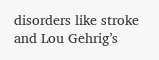disorders like stroke and Lou Gehrig’s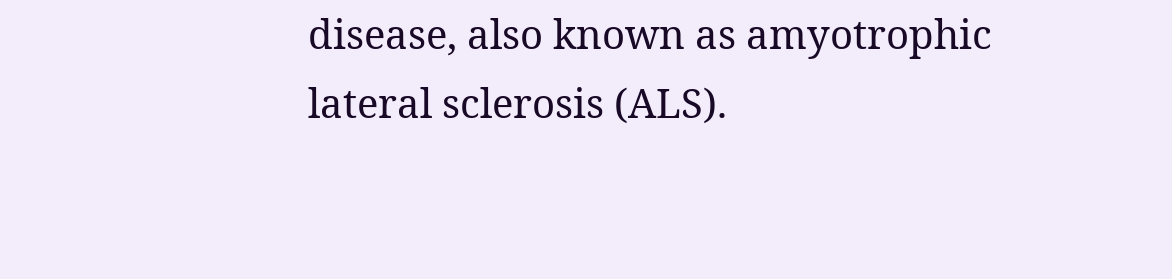disease, also known as amyotrophic lateral sclerosis (ALS).